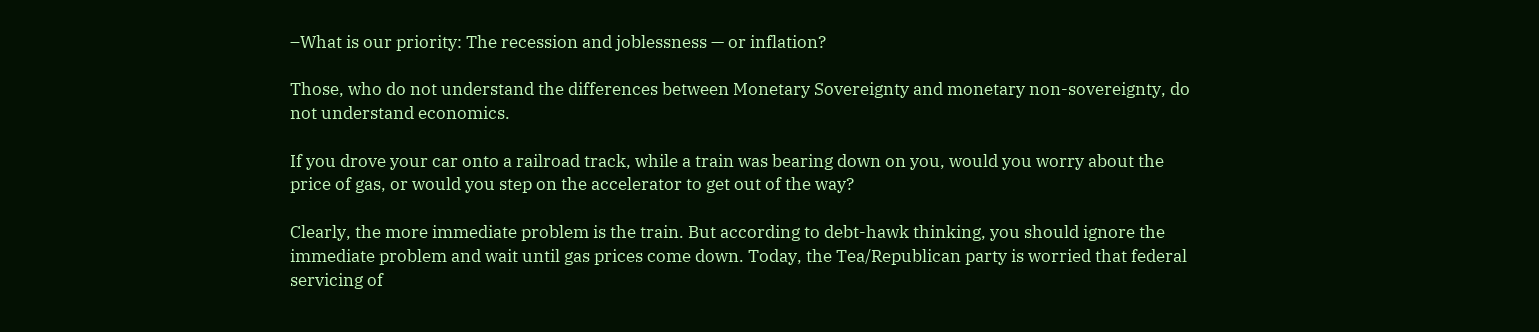–What is our priority: The recession and joblessness — or inflation?

Those, who do not understand the differences between Monetary Sovereignty and monetary non-sovereignty, do not understand economics.

If you drove your car onto a railroad track, while a train was bearing down on you, would you worry about the price of gas, or would you step on the accelerator to get out of the way?

Clearly, the more immediate problem is the train. But according to debt-hawk thinking, you should ignore the immediate problem and wait until gas prices come down. Today, the Tea/Republican party is worried that federal servicing of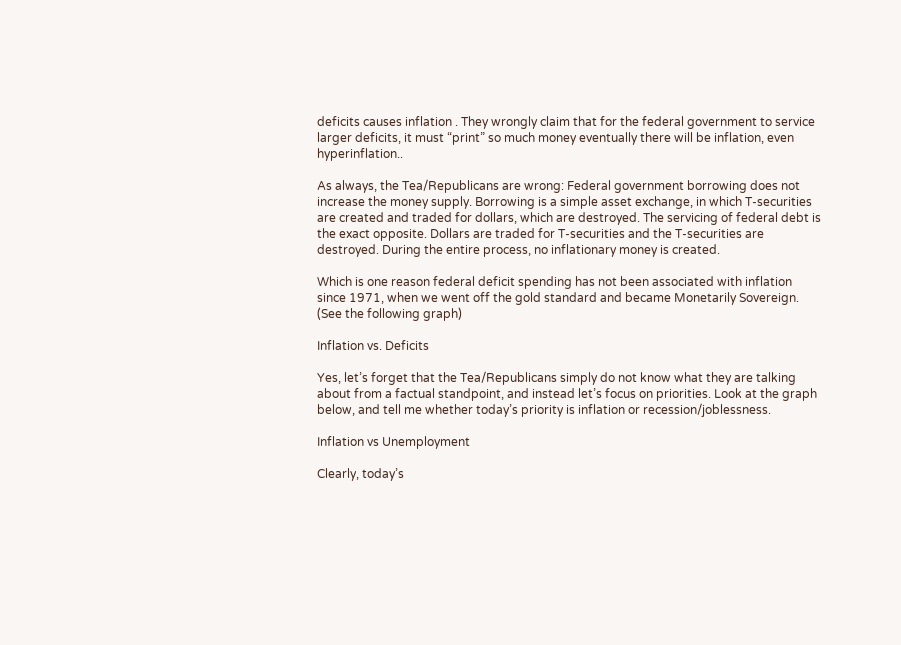deficits causes inflation . They wrongly claim that for the federal government to service larger deficits, it must “print” so much money eventually there will be inflation, even hyperinflation..

As always, the Tea/Republicans are wrong: Federal government borrowing does not increase the money supply. Borrowing is a simple asset exchange, in which T-securities are created and traded for dollars, which are destroyed. The servicing of federal debt is the exact opposite. Dollars are traded for T-securities and the T-securities are destroyed. During the entire process, no inflationary money is created.

Which is one reason federal deficit spending has not been associated with inflation since 1971, when we went off the gold standard and became Monetarily Sovereign. (See the following graph)

Inflation vs. Deficits

Yes, let’s forget that the Tea/Republicans simply do not know what they are talking about from a factual standpoint, and instead let’s focus on priorities. Look at the graph below, and tell me whether today’s priority is inflation or recession/joblessness.

Inflation vs Unemployment

Clearly, today’s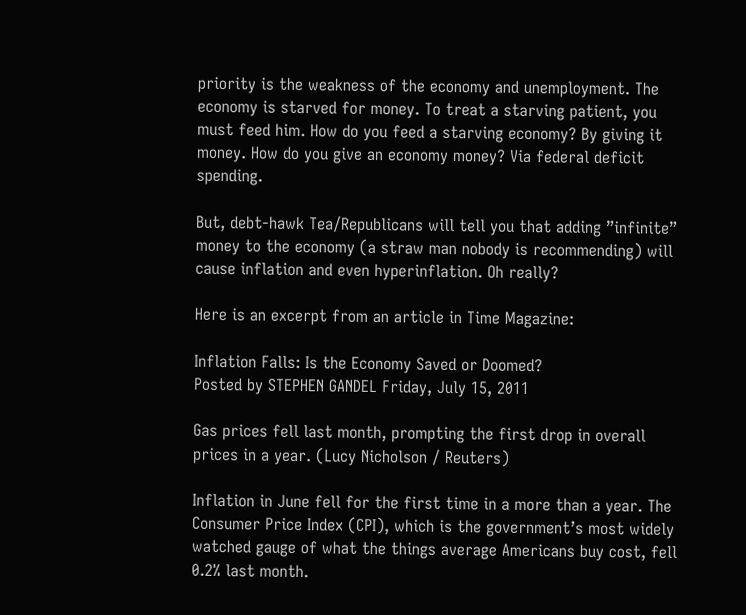priority is the weakness of the economy and unemployment. The economy is starved for money. To treat a starving patient, you must feed him. How do you feed a starving economy? By giving it money. How do you give an economy money? Via federal deficit spending.

But, debt-hawk Tea/Republicans will tell you that adding ”infinite” money to the economy (a straw man nobody is recommending) will cause inflation and even hyperinflation. Oh really?

Here is an excerpt from an article in Time Magazine:

Inflation Falls: Is the Economy Saved or Doomed?
Posted by STEPHEN GANDEL Friday, July 15, 2011

Gas prices fell last month, prompting the first drop in overall prices in a year. (Lucy Nicholson / Reuters)

Inflation in June fell for the first time in a more than a year. The Consumer Price Index (CPI), which is the government’s most widely watched gauge of what the things average Americans buy cost, fell 0.2% last month.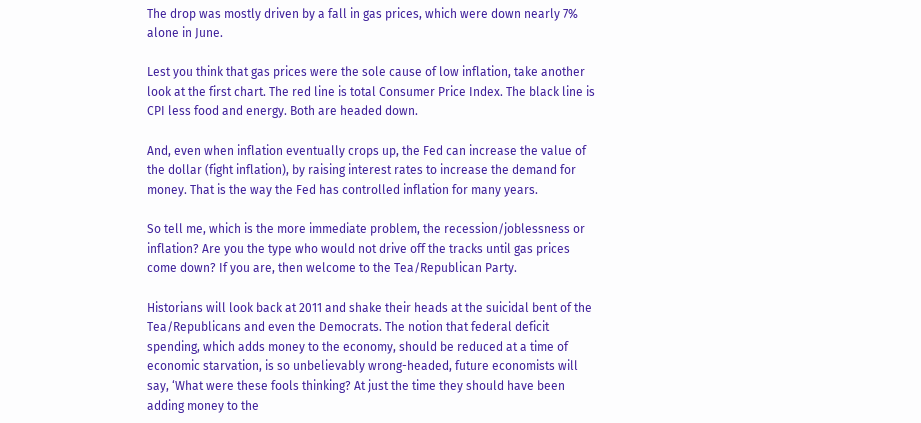The drop was mostly driven by a fall in gas prices, which were down nearly 7% alone in June.

Lest you think that gas prices were the sole cause of low inflation, take another look at the first chart. The red line is total Consumer Price Index. The black line is CPI less food and energy. Both are headed down.

And, even when inflation eventually crops up, the Fed can increase the value of the dollar (fight inflation), by raising interest rates to increase the demand for money. That is the way the Fed has controlled inflation for many years.

So tell me, which is the more immediate problem, the recession/joblessness or inflation? Are you the type who would not drive off the tracks until gas prices come down? If you are, then welcome to the Tea/Republican Party.

Historians will look back at 2011 and shake their heads at the suicidal bent of the Tea/Republicans and even the Democrats. The notion that federal deficit spending, which adds money to the economy, should be reduced at a time of economic starvation, is so unbelievably wrong-headed, future economists will say, ‘What were these fools thinking? At just the time they should have been adding money to the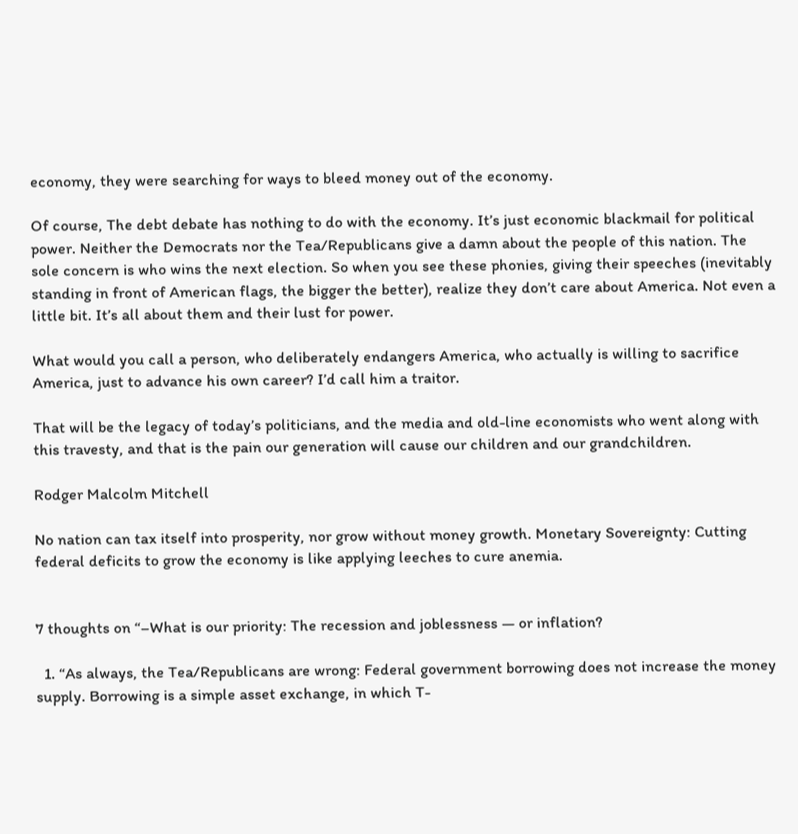economy, they were searching for ways to bleed money out of the economy.

Of course, The debt debate has nothing to do with the economy. It’s just economic blackmail for political power. Neither the Democrats nor the Tea/Republicans give a damn about the people of this nation. The sole concern is who wins the next election. So when you see these phonies, giving their speeches (inevitably standing in front of American flags, the bigger the better), realize they don’t care about America. Not even a little bit. It’s all about them and their lust for power.

What would you call a person, who deliberately endangers America, who actually is willing to sacrifice America, just to advance his own career? I’d call him a traitor.

That will be the legacy of today’s politicians, and the media and old-line economists who went along with this travesty, and that is the pain our generation will cause our children and our grandchildren.

Rodger Malcolm Mitchell

No nation can tax itself into prosperity, nor grow without money growth. Monetary Sovereignty: Cutting federal deficits to grow the economy is like applying leeches to cure anemia.


7 thoughts on “–What is our priority: The recession and joblessness — or inflation?

  1. “As always, the Tea/Republicans are wrong: Federal government borrowing does not increase the money supply. Borrowing is a simple asset exchange, in which T-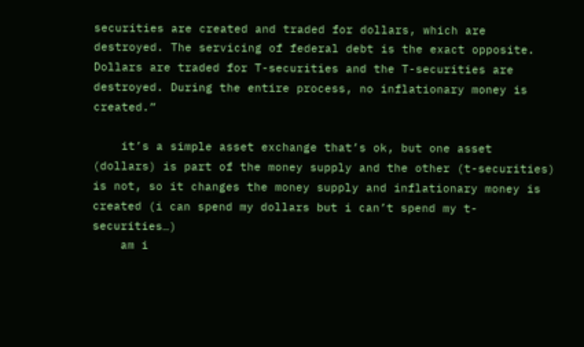securities are created and traded for dollars, which are destroyed. The servicing of federal debt is the exact opposite. Dollars are traded for T-securities and the T-securities are destroyed. During the entire process, no inflationary money is created.”

    it’s a simple asset exchange that’s ok, but one asset (dollars) is part of the money supply and the other (t-securities) is not, so it changes the money supply and inflationary money is created (i can spend my dollars but i can’t spend my t-securities…)
    am i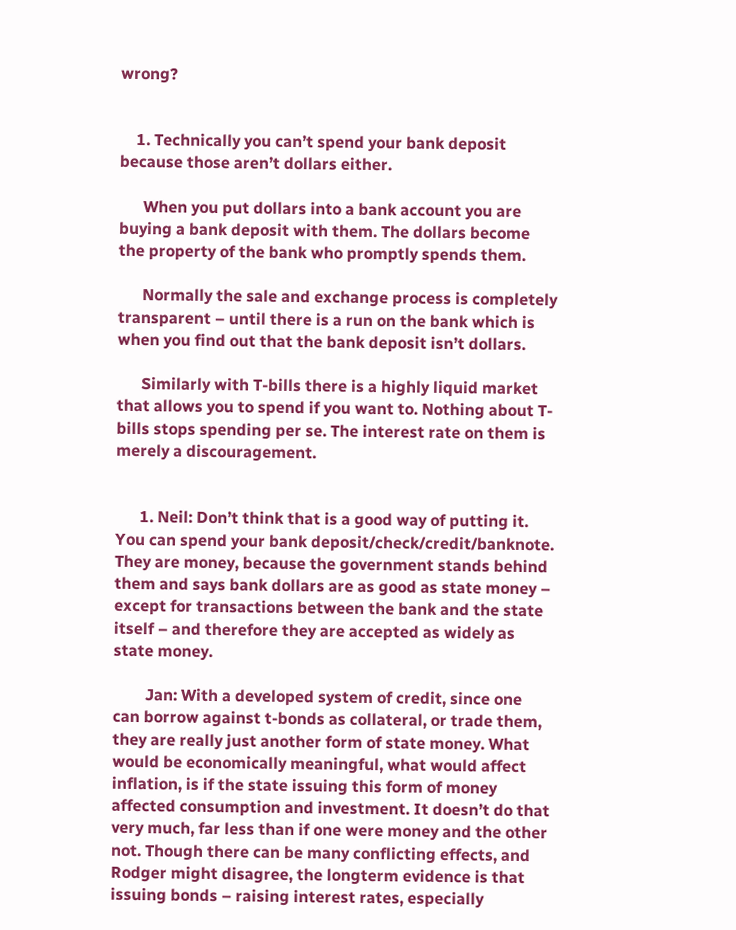wrong?


    1. Technically you can’t spend your bank deposit because those aren’t dollars either.

      When you put dollars into a bank account you are buying a bank deposit with them. The dollars become the property of the bank who promptly spends them.

      Normally the sale and exchange process is completely transparent – until there is a run on the bank which is when you find out that the bank deposit isn’t dollars.

      Similarly with T-bills there is a highly liquid market that allows you to spend if you want to. Nothing about T-bills stops spending per se. The interest rate on them is merely a discouragement.


      1. Neil: Don’t think that is a good way of putting it. You can spend your bank deposit/check/credit/banknote. They are money, because the government stands behind them and says bank dollars are as good as state money – except for transactions between the bank and the state itself – and therefore they are accepted as widely as state money.

        Jan: With a developed system of credit, since one can borrow against t-bonds as collateral, or trade them, they are really just another form of state money. What would be economically meaningful, what would affect inflation, is if the state issuing this form of money affected consumption and investment. It doesn’t do that very much, far less than if one were money and the other not. Though there can be many conflicting effects, and Rodger might disagree, the longterm evidence is that issuing bonds – raising interest rates, especially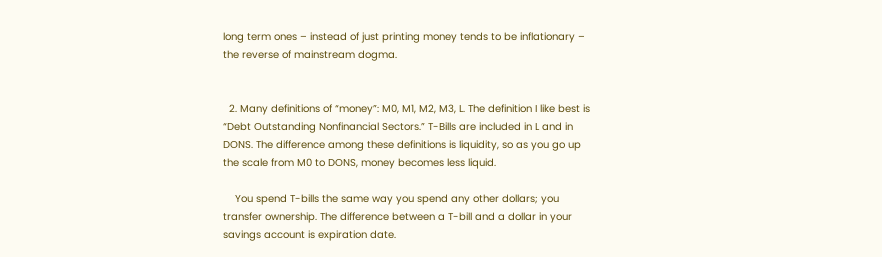long term ones – instead of just printing money tends to be inflationary – the reverse of mainstream dogma.


  2. Many definitions of “money”: M0, M1, M2, M3, L. The definition I like best is “Debt Outstanding Nonfinancial Sectors.” T-Bills are included in L and in DONS. The difference among these definitions is liquidity, so as you go up the scale from M0 to DONS, money becomes less liquid.

    You spend T-bills the same way you spend any other dollars; you transfer ownership. The difference between a T-bill and a dollar in your savings account is expiration date.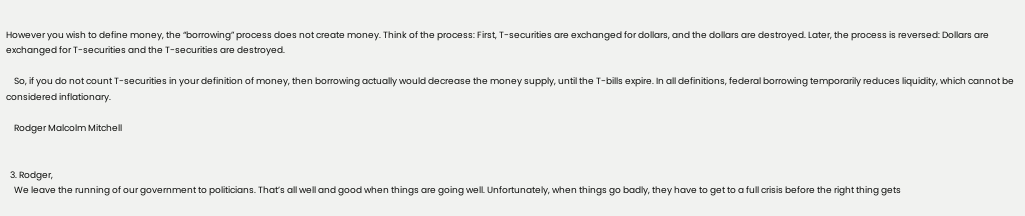However you wish to define money, the “borrowing” process does not create money. Think of the process: First, T-securities are exchanged for dollars, and the dollars are destroyed. Later, the process is reversed: Dollars are exchanged for T-securities and the T-securities are destroyed.

    So, if you do not count T-securities in your definition of money, then borrowing actually would decrease the money supply, until the T-bills expire. In all definitions, federal borrowing temporarily reduces liquidity, which cannot be considered inflationary.

    Rodger Malcolm Mitchell


  3. Rodger,
    We leave the running of our government to politicians. That’s all well and good when things are going well. Unfortunately, when things go badly, they have to get to a full crisis before the right thing gets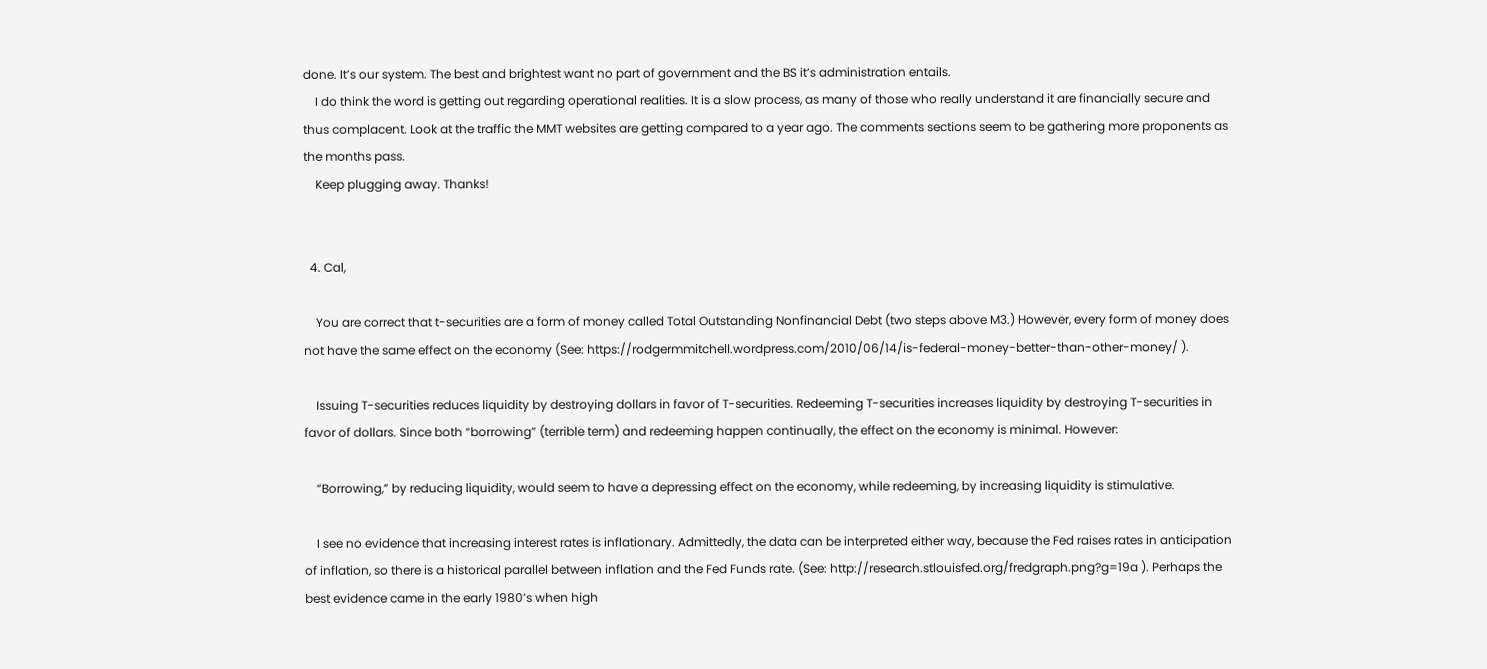done. It’s our system. The best and brightest want no part of government and the BS it’s administration entails.
    I do think the word is getting out regarding operational realities. It is a slow process, as many of those who really understand it are financially secure and thus complacent. Look at the traffic the MMT websites are getting compared to a year ago. The comments sections seem to be gathering more proponents as the months pass.
    Keep plugging away. Thanks!


  4. Cal,

    You are correct that t-securities are a form of money called Total Outstanding Nonfinancial Debt (two steps above M3.) However, every form of money does not have the same effect on the economy (See: https://rodgermmitchell.wordpress.com/2010/06/14/is-federal-money-better-than-other-money/ ).

    Issuing T-securities reduces liquidity by destroying dollars in favor of T-securities. Redeeming T-securities increases liquidity by destroying T-securities in favor of dollars. Since both “borrowing” (terrible term) and redeeming happen continually, the effect on the economy is minimal. However:

    “Borrowing,” by reducing liquidity, would seem to have a depressing effect on the economy, while redeeming, by increasing liquidity is stimulative.

    I see no evidence that increasing interest rates is inflationary. Admittedly, the data can be interpreted either way, because the Fed raises rates in anticipation of inflation, so there is a historical parallel between inflation and the Fed Funds rate. (See: http://research.stlouisfed.org/fredgraph.png?g=19a ). Perhaps the best evidence came in the early 1980’s when high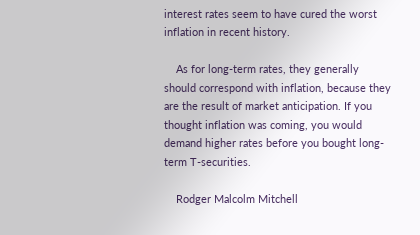interest rates seem to have cured the worst inflation in recent history.

    As for long-term rates, they generally should correspond with inflation, because they are the result of market anticipation. If you thought inflation was coming, you would demand higher rates before you bought long-term T-securities.

    Rodger Malcolm Mitchell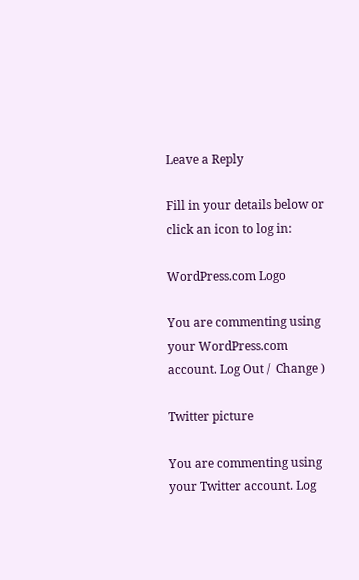Leave a Reply

Fill in your details below or click an icon to log in:

WordPress.com Logo

You are commenting using your WordPress.com account. Log Out /  Change )

Twitter picture

You are commenting using your Twitter account. Log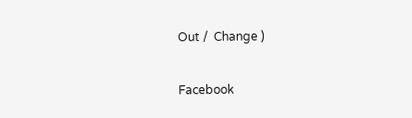Out /  Change )

Facebook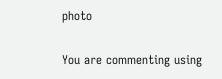photo

You are commenting using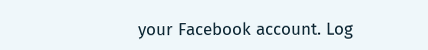your Facebook account. Log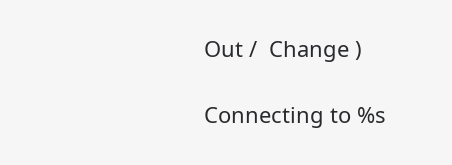Out /  Change )

Connecting to %s